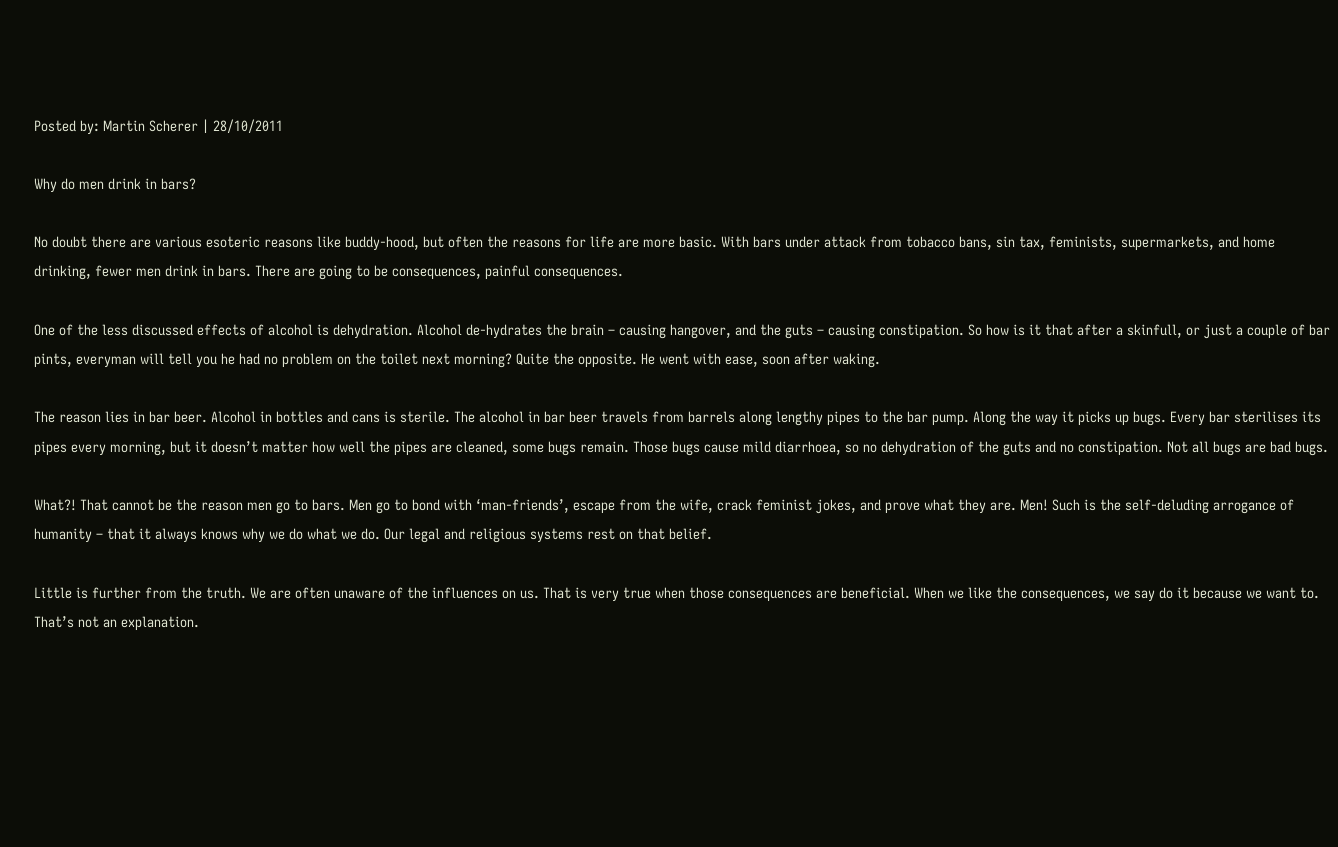Posted by: Martin Scherer | 28/10/2011

Why do men drink in bars?

No doubt there are various esoteric reasons like buddy-hood, but often the reasons for life are more basic. With bars under attack from tobacco bans, sin tax, feminists, supermarkets, and home drinking, fewer men drink in bars. There are going to be consequences, painful consequences.

One of the less discussed effects of alcohol is dehydration. Alcohol de-hydrates the brain – causing hangover, and the guts – causing constipation. So how is it that after a skinfull, or just a couple of bar pints, everyman will tell you he had no problem on the toilet next morning? Quite the opposite. He went with ease, soon after waking.

The reason lies in bar beer. Alcohol in bottles and cans is sterile. The alcohol in bar beer travels from barrels along lengthy pipes to the bar pump. Along the way it picks up bugs. Every bar sterilises its pipes every morning, but it doesn’t matter how well the pipes are cleaned, some bugs remain. Those bugs cause mild diarrhoea, so no dehydration of the guts and no constipation. Not all bugs are bad bugs.

What?! That cannot be the reason men go to bars. Men go to bond with ‘man-friends’, escape from the wife, crack feminist jokes, and prove what they are. Men! Such is the self-deluding arrogance of humanity – that it always knows why we do what we do. Our legal and religious systems rest on that belief.

Little is further from the truth. We are often unaware of the influences on us. That is very true when those consequences are beneficial. When we like the consequences, we say do it because we want to. That’s not an explanation.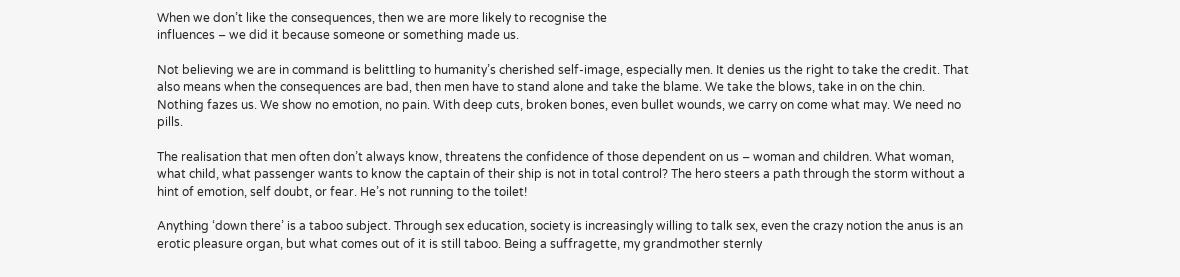When we don’t like the consequences, then we are more likely to recognise the
influences – we did it because someone or something made us.

Not believing we are in command is belittling to humanity’s cherished self-image, especially men. It denies us the right to take the credit. That also means when the consequences are bad, then men have to stand alone and take the blame. We take the blows, take in on the chin. Nothing fazes us. We show no emotion, no pain. With deep cuts, broken bones, even bullet wounds, we carry on come what may. We need no pills.

The realisation that men often don’t always know, threatens the confidence of those dependent on us – woman and children. What woman, what child, what passenger wants to know the captain of their ship is not in total control? The hero steers a path through the storm without a hint of emotion, self doubt, or fear. He’s not running to the toilet!

Anything ‘down there’ is a taboo subject. Through sex education, society is increasingly willing to talk sex, even the crazy notion the anus is an erotic pleasure organ, but what comes out of it is still taboo. Being a suffragette, my grandmother sternly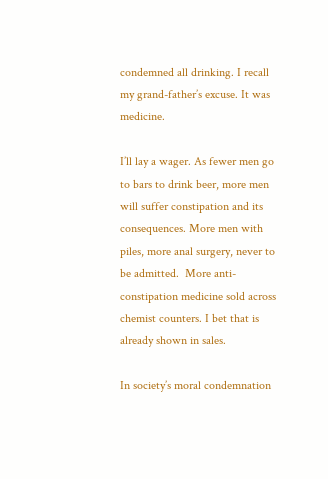condemned all drinking. I recall my grand-father’s excuse. It was medicine.

I’ll lay a wager. As fewer men go to bars to drink beer, more men will suffer constipation and its consequences. More men with piles, more anal surgery, never to be admitted.  More anti-constipation medicine sold across chemist counters. I bet that is already shown in sales.

In society’s moral condemnation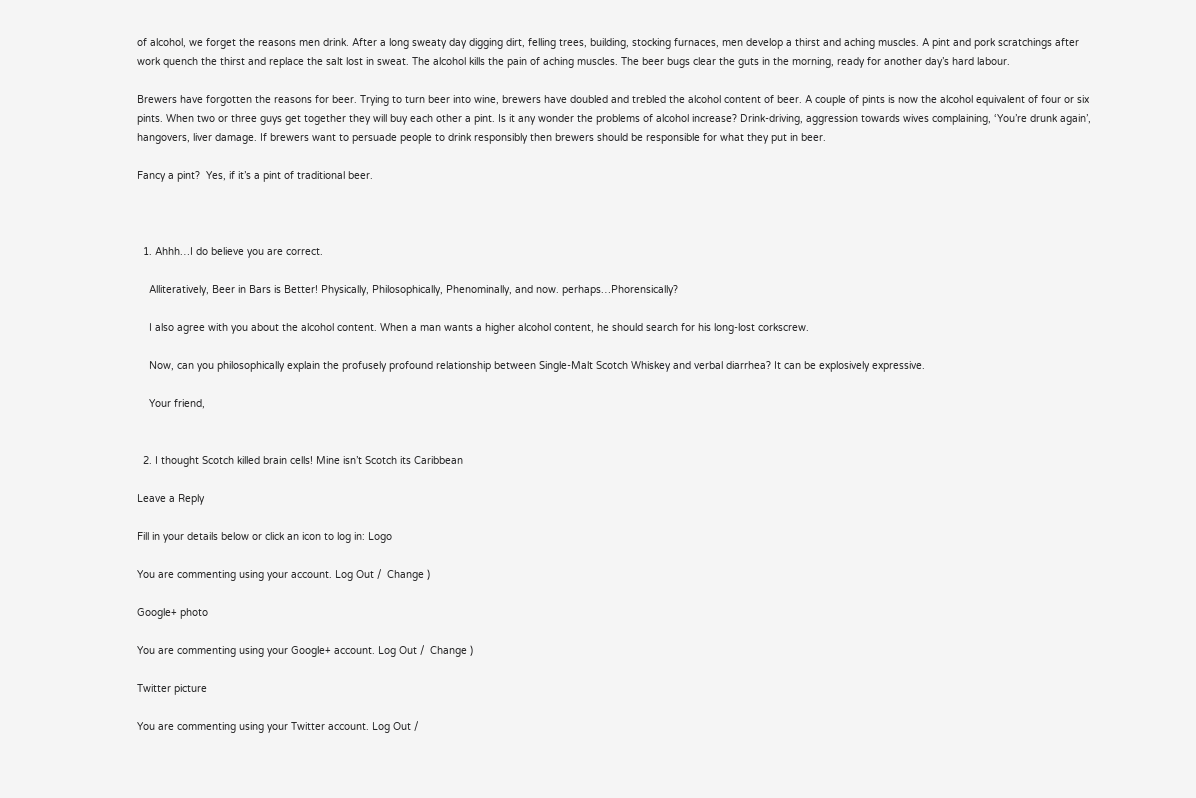of alcohol, we forget the reasons men drink. After a long sweaty day digging dirt, felling trees, building, stocking furnaces, men develop a thirst and aching muscles. A pint and pork scratchings after work quench the thirst and replace the salt lost in sweat. The alcohol kills the pain of aching muscles. The beer bugs clear the guts in the morning, ready for another day’s hard labour.

Brewers have forgotten the reasons for beer. Trying to turn beer into wine, brewers have doubled and trebled the alcohol content of beer. A couple of pints is now the alcohol equivalent of four or six pints. When two or three guys get together they will buy each other a pint. Is it any wonder the problems of alcohol increase? Drink-driving, aggression towards wives complaining, ‘You’re drunk again’, hangovers, liver damage. If brewers want to persuade people to drink responsibly then brewers should be responsible for what they put in beer.

Fancy a pint?  Yes, if it’s a pint of traditional beer.



  1. Ahhh…I do believe you are correct.

    Alliteratively, Beer in Bars is Better! Physically, Philosophically, Phenominally, and now. perhaps…Phorensically?

    I also agree with you about the alcohol content. When a man wants a higher alcohol content, he should search for his long-lost corkscrew.

    Now, can you philosophically explain the profusely profound relationship between Single-Malt Scotch Whiskey and verbal diarrhea? It can be explosively expressive.

    Your friend,


  2. I thought Scotch killed brain cells! Mine isn’t Scotch its Caribbean

Leave a Reply

Fill in your details below or click an icon to log in: Logo

You are commenting using your account. Log Out /  Change )

Google+ photo

You are commenting using your Google+ account. Log Out /  Change )

Twitter picture

You are commenting using your Twitter account. Log Out /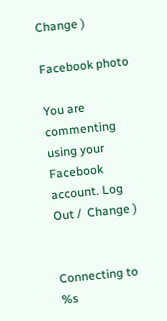Change )

Facebook photo

You are commenting using your Facebook account. Log Out /  Change )


Connecting to %s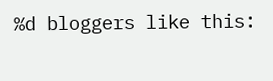%d bloggers like this: